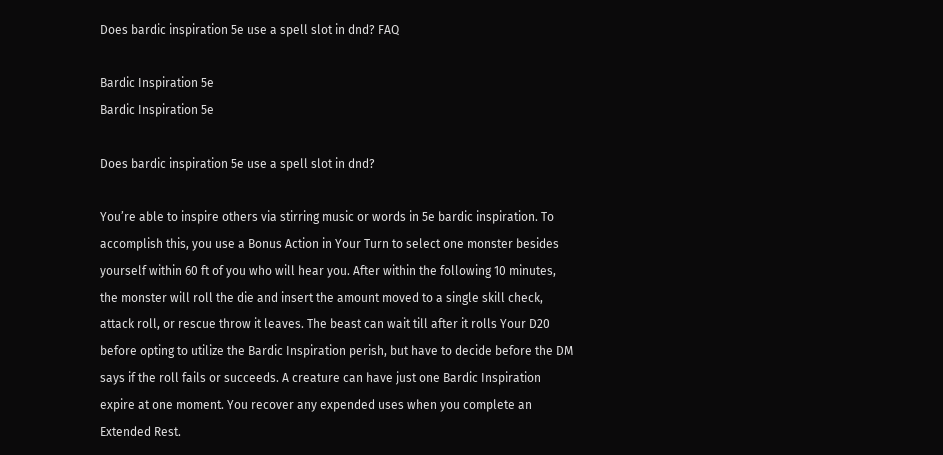Does bardic inspiration 5e use a spell slot in dnd? FAQ

Bardic Inspiration 5e
Bardic Inspiration 5e

Does bardic inspiration 5e use a spell slot in dnd?

You’re able to inspire others via stirring music or words in 5e bardic inspiration. To accomplish this, you use a Bonus Action in Your Turn to select one monster besides yourself within 60 ft of you who will hear you. After within the following 10 minutes, the monster will roll the die and insert the amount moved to a single skill check, attack roll, or rescue throw it leaves. The beast can wait till after it rolls Your D20 before opting to utilize the Bardic Inspiration perish, but have to decide before the DM says if the roll fails or succeeds. A creature can have just one Bardic Inspiration expire at one moment. You recover any expended uses when you complete an Extended Rest.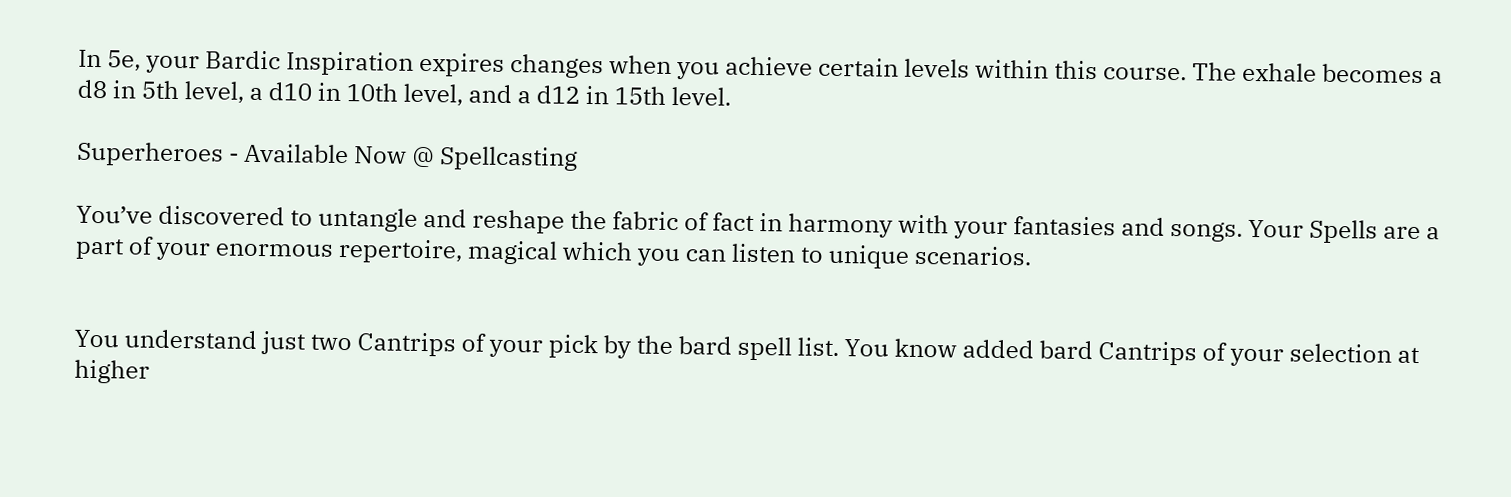In 5e, your Bardic Inspiration expires changes when you achieve certain levels within this course. The exhale becomes a d8 in 5th level, a d10 in 10th level, and a d12 in 15th level.

Superheroes - Available Now @ Spellcasting

You’ve discovered to untangle and reshape the fabric of fact in harmony with your fantasies and songs. Your Spells are a part of your enormous repertoire, magical which you can listen to unique scenarios.


You understand just two Cantrips of your pick by the bard spell list. You know added bard Cantrips of your selection at higher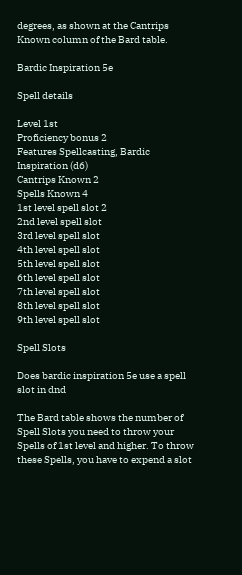degrees, as shown at the Cantrips Known column of the Bard table.

Bardic Inspiration 5e

Spell details

Level 1st
Proficiency bonus 2
Features Spellcasting, Bardic Inspiration (d6)
Cantrips Known 2
Spells Known 4
1st level spell slot 2
2nd level spell slot
3rd level spell slot
4th level spell slot
5th level spell slot
6th level spell slot
7th level spell slot
8th level spell slot
9th level spell slot

Spell Slots

Does bardic inspiration 5e use a spell slot in dnd

The Bard table shows the number of Spell Slots you need to throw your Spells of 1st level and higher. To throw these Spells, you have to expend a slot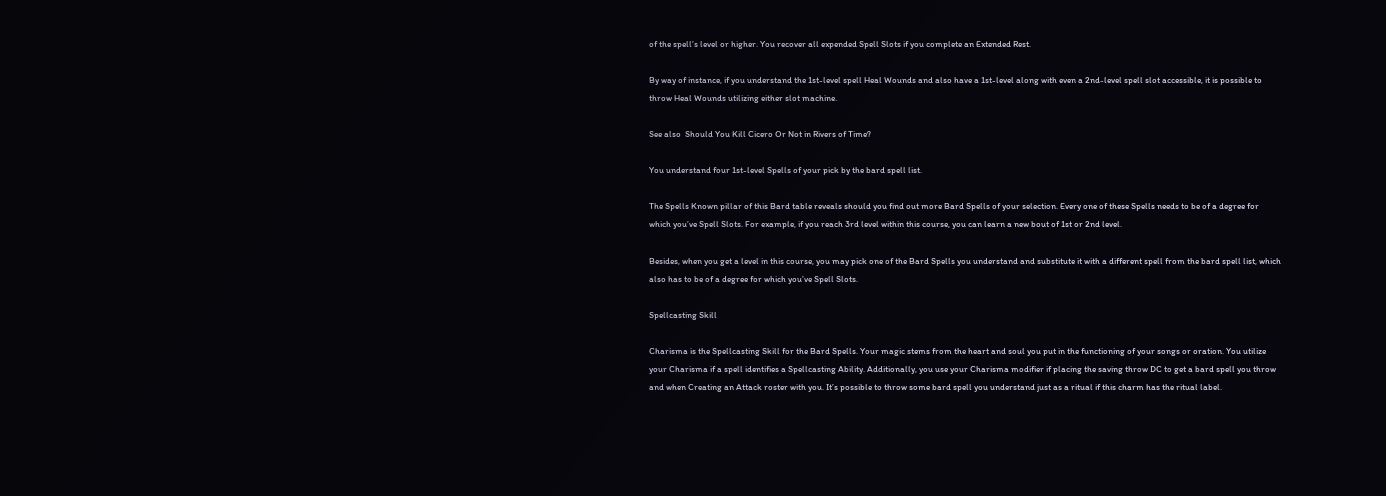of the spell’s level or higher. You recover all expended Spell Slots if you complete an Extended Rest.

By way of instance, if you understand the 1st-level spell Heal Wounds and also have a 1st-level along with even a 2nd-level spell slot accessible, it is possible to throw Heal Wounds utilizing either slot machine.

See also  Should You Kill Cicero Or Not in Rivers of Time?

You understand four 1st-level Spells of your pick by the bard spell list.

The Spells Known pillar of this Bard table reveals should you find out more Bard Spells of your selection. Every one of these Spells needs to be of a degree for which you’ve Spell Slots. For example, if you reach 3rd level within this course, you can learn a new bout of 1st or 2nd level.

Besides, when you get a level in this course, you may pick one of the Bard Spells you understand and substitute it with a different spell from the bard spell list, which also has to be of a degree for which you’ve Spell Slots.

Spellcasting Skill

Charisma is the Spellcasting Skill for the Bard Spells. Your magic stems from the heart and soul you put in the functioning of your songs or oration. You utilize your Charisma if a spell identifies a Spellcasting Ability. Additionally, you use your Charisma modifier if placing the saving throw DC to get a bard spell you throw and when Creating an Attack roster with you. It’s possible to throw some bard spell you understand just as a ritual if this charm has the ritual label.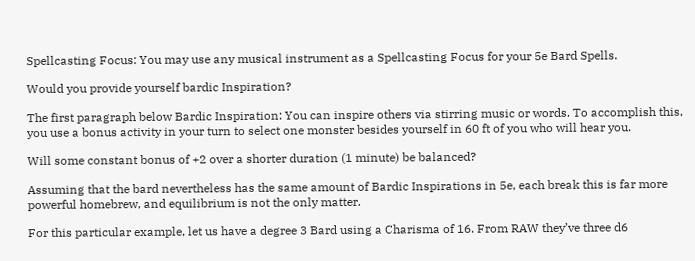Spellcasting Focus: You may use any musical instrument as a Spellcasting Focus for your 5e Bard Spells.

Would you provide yourself bardic Inspiration?

The first paragraph below Bardic Inspiration: You can inspire others via stirring music or words. To accomplish this, you use a bonus activity in your turn to select one monster besides yourself in 60 ft of you who will hear you.

Will some constant bonus of +2 over a shorter duration (1 minute) be balanced?

Assuming that the bard nevertheless has the same amount of Bardic Inspirations in 5e, each break this is far more powerful homebrew, and equilibrium is not the only matter.

For this particular example, let us have a degree 3 Bard using a Charisma of 16. From RAW they’ve three d6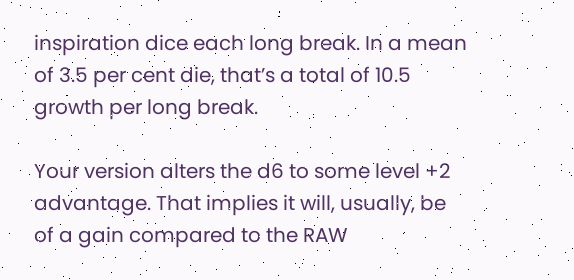inspiration dice each long break. In a mean of 3.5 per cent die, that’s a total of 10.5 growth per long break.

Your version alters the d6 to some level +2 advantage. That implies it will, usually, be of a gain compared to the RAW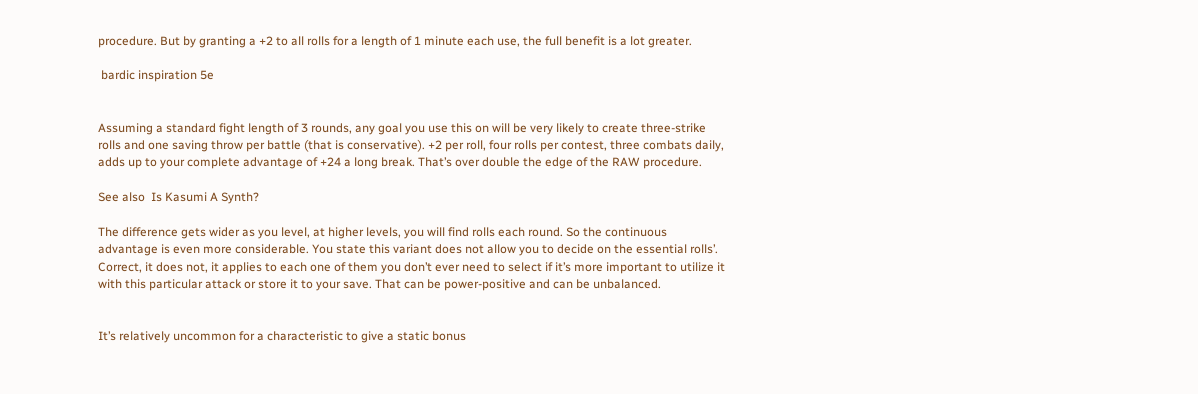procedure. But by granting a +2 to all rolls for a length of 1 minute each use, the full benefit is a lot greater.

 bardic inspiration 5e


Assuming a standard fight length of 3 rounds, any goal you use this on will be very likely to create three-strike rolls and one saving throw per battle (that is conservative). +2 per roll, four rolls per contest, three combats daily, adds up to your complete advantage of +24 a long break. That’s over double the edge of the RAW procedure.

See also  Is Kasumi A Synth?

The difference gets wider as you level, at higher levels, you will find rolls each round. So the continuous advantage is even more considerable. You state this variant does not allow you to decide on the essential rolls’. Correct, it does not, it applies to each one of them you don’t ever need to select if it’s more important to utilize it with this particular attack or store it to your save. That can be power-positive and can be unbalanced.


It’s relatively uncommon for a characteristic to give a static bonus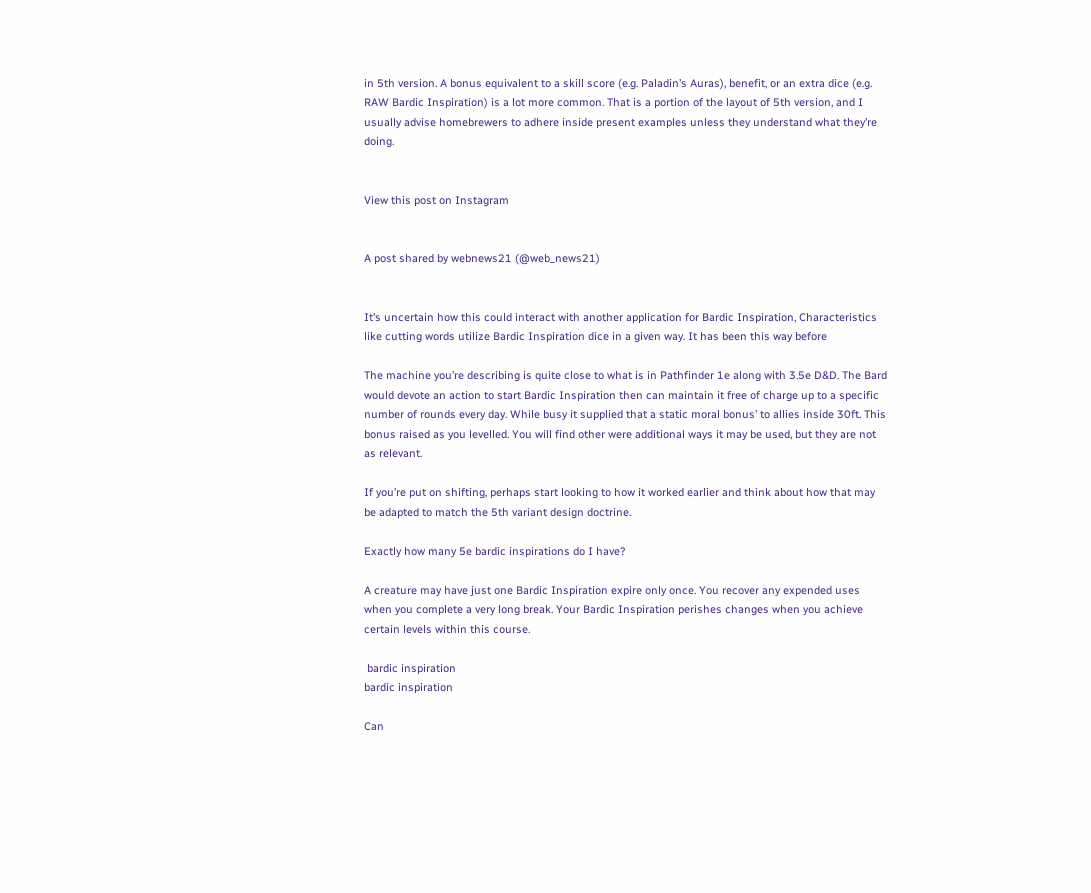in 5th version. A bonus equivalent to a skill score (e.g. Paladin’s Auras), benefit, or an extra dice (e.g. RAW Bardic Inspiration) is a lot more common. That is a portion of the layout of 5th version, and I usually advise homebrewers to adhere inside present examples unless they understand what they’re doing.


View this post on Instagram


A post shared by webnews21 (@web_news21)


It’s uncertain how this could interact with another application for Bardic Inspiration, Characteristics like cutting words utilize Bardic Inspiration dice in a given way. It has been this way before

The machine you’re describing is quite close to what is in Pathfinder 1e along with 3.5e D&D. The Bard would devote an action to start Bardic Inspiration then can maintain it free of charge up to a specific number of rounds every day. While busy it supplied that a static moral bonus’ to allies inside 30ft. This bonus raised as you levelled. You will find other were additional ways it may be used, but they are not as relevant.

If you’re put on shifting, perhaps start looking to how it worked earlier and think about how that may be adapted to match the 5th variant design doctrine.

Exactly how many 5e bardic inspirations do I have?

A creature may have just one Bardic Inspiration expire only once. You recover any expended uses when you complete a very long break. Your Bardic Inspiration perishes changes when you achieve certain levels within this course.

 bardic inspiration
bardic inspiration

Can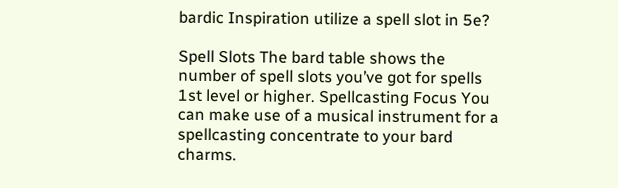bardic Inspiration utilize a spell slot in 5e?

Spell Slots The bard table shows the number of spell slots you’ve got for spells 1st level or higher. Spellcasting Focus You can make use of a musical instrument for a spellcasting concentrate to your bard charms.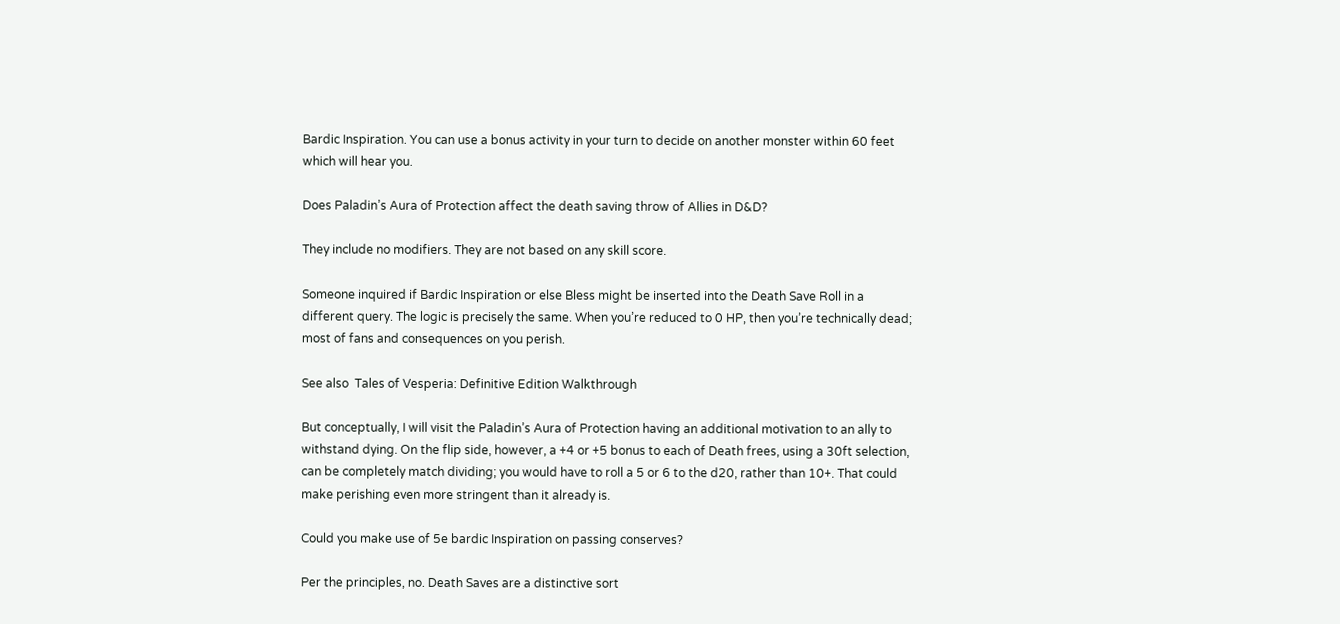Bardic Inspiration. You can use a bonus activity in your turn to decide on another monster within 60 feet which will hear you.

Does Paladin’s Aura of Protection affect the death saving throw of Allies in D&D?

They include no modifiers. They are not based on any skill score.

Someone inquired if Bardic Inspiration or else Bless might be inserted into the Death Save Roll in a different query. The logic is precisely the same. When you’re reduced to 0 HP, then you’re technically dead; most of fans and consequences on you perish.

See also  Tales of Vesperia: Definitive Edition Walkthrough

But conceptually, I will visit the Paladin’s Aura of Protection having an additional motivation to an ally to withstand dying. On the flip side, however, a +4 or +5 bonus to each of Death frees, using a 30ft selection, can be completely match dividing; you would have to roll a 5 or 6 to the d20, rather than 10+. That could make perishing even more stringent than it already is.

Could you make use of 5e bardic Inspiration on passing conserves?

Per the principles, no. Death Saves are a distinctive sort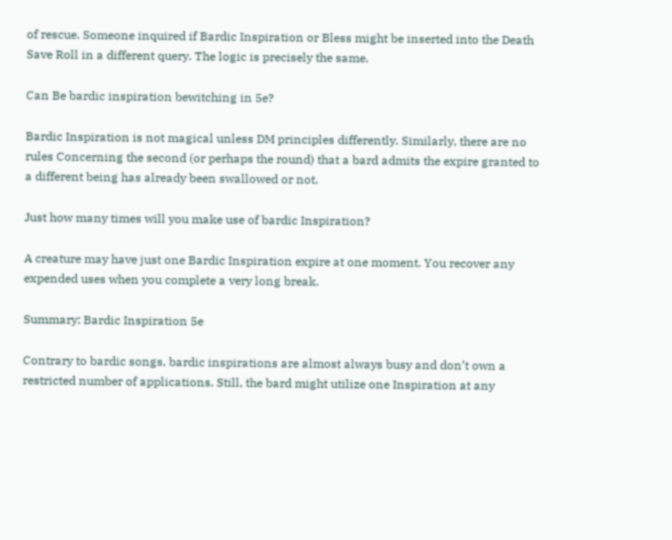of rescue. Someone inquired if Bardic Inspiration or Bless might be inserted into the Death Save Roll in a different query. The logic is precisely the same.

Can Be bardic inspiration bewitching in 5e?

Bardic Inspiration is not magical unless DM principles differently. Similarly, there are no rules Concerning the second (or perhaps the round) that a bard admits the expire granted to a different being has already been swallowed or not.

Just how many times will you make use of bardic Inspiration?

A creature may have just one Bardic Inspiration expire at one moment. You recover any expended uses when you complete a very long break.

Summary: Bardic Inspiration 5e

Contrary to bardic songs, bardic inspirations are almost always busy and don’t own a restricted number of applications. Still, the bard might utilize one Inspiration at any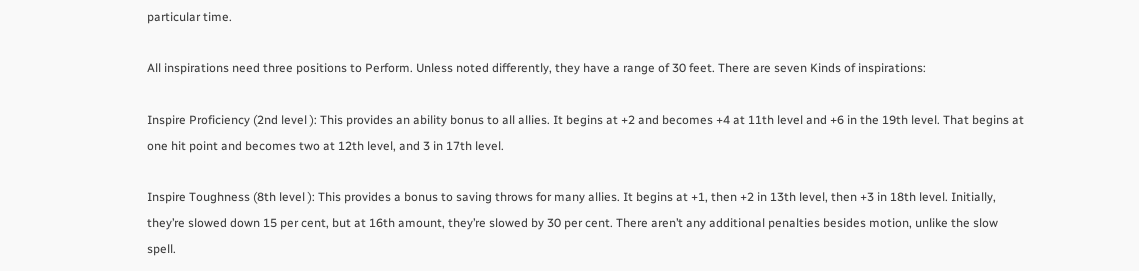particular time.

All inspirations need three positions to Perform. Unless noted differently, they have a range of 30 feet. There are seven Kinds of inspirations:

Inspire Proficiency (2nd level ): This provides an ability bonus to all allies. It begins at +2 and becomes +4 at 11th level and +6 in the 19th level. That begins at one hit point and becomes two at 12th level, and 3 in 17th level.

Inspire Toughness (8th level ): This provides a bonus to saving throws for many allies. It begins at +1, then +2 in 13th level, then +3 in 18th level. Initially, they’re slowed down 15 per cent, but at 16th amount, they’re slowed by 30 per cent. There aren’t any additional penalties besides motion, unlike the slow spell.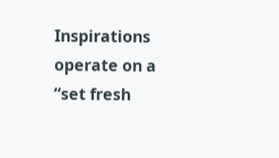Inspirations operate on a “set fresh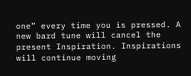one” every time you is pressed. A new bard tune will cancel the present Inspiration. Inspirations will continue moving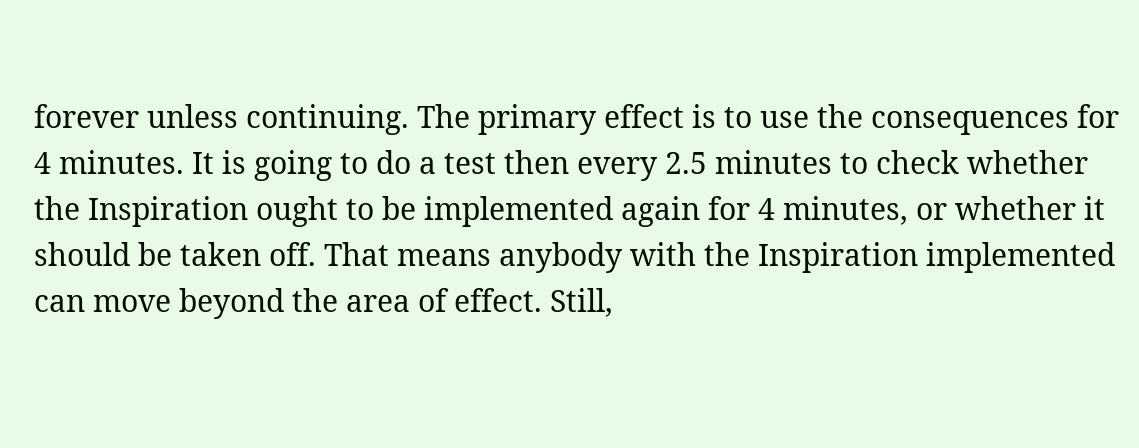forever unless continuing. The primary effect is to use the consequences for 4 minutes. It is going to do a test then every 2.5 minutes to check whether the Inspiration ought to be implemented again for 4 minutes, or whether it should be taken off. That means anybody with the Inspiration implemented can move beyond the area of effect. Still,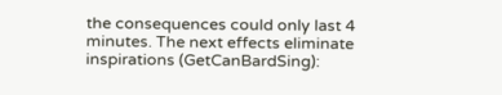the consequences could only last 4 minutes. The next effects eliminate inspirations (GetCanBardSing):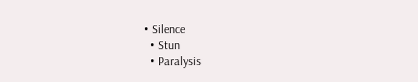• Silence
  • Stun
  • Paralysis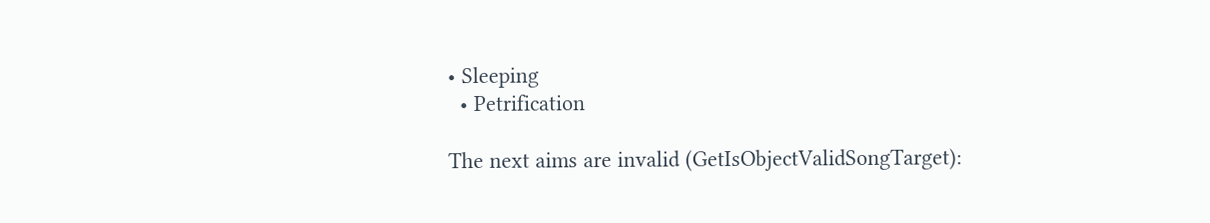• Sleeping
  • Petrification

The next aims are invalid (GetIsObjectValidSongTarget):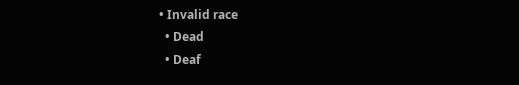• Invalid race
  • Dead
  • Deaf